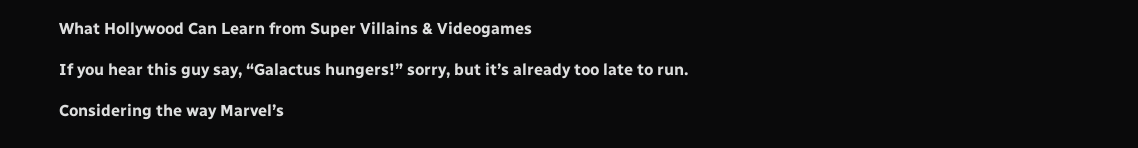What Hollywood Can Learn from Super Villains & Videogames

If you hear this guy say, “Galactus hungers!” sorry, but it’s already too late to run.

Considering the way Marvel’s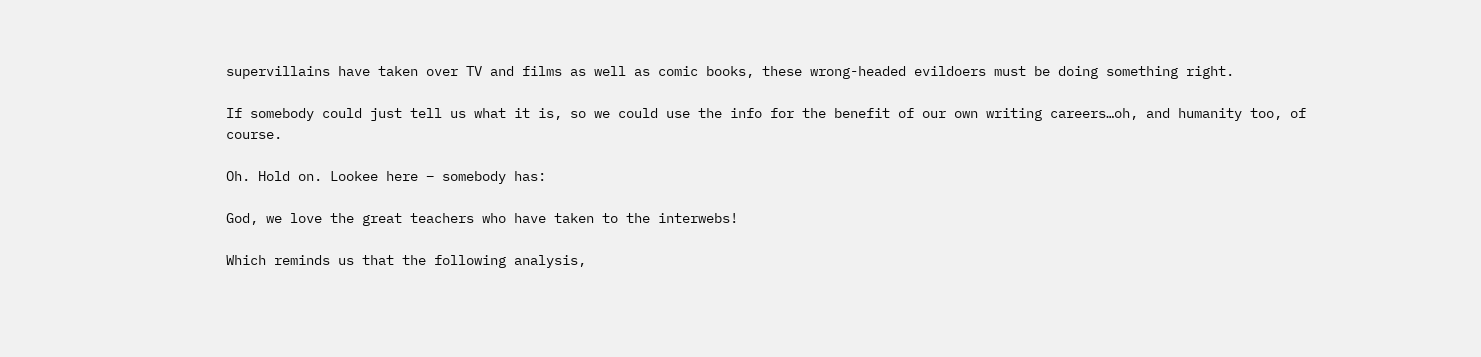supervillains have taken over TV and films as well as comic books, these wrong-headed evildoers must be doing something right.

If somebody could just tell us what it is, so we could use the info for the benefit of our own writing careers…oh, and humanity too, of course.

Oh. Hold on. Lookee here – somebody has:

God, we love the great teachers who have taken to the interwebs!

Which reminds us that the following analysis,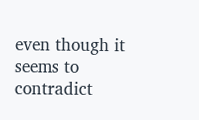even though it seems to contradict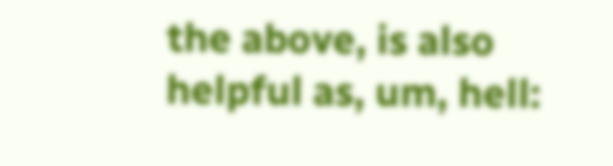the above, is also helpful as, um, hell: